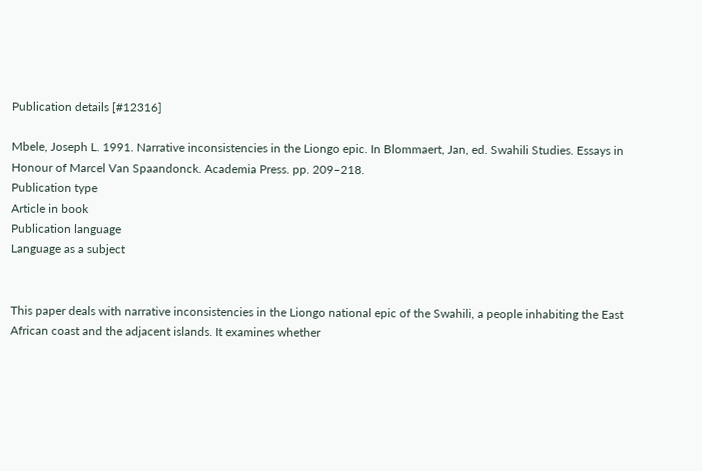Publication details [#12316]

Mbele, Joseph L. 1991. Narrative inconsistencies in the Liongo epic. In Blommaert, Jan, ed. Swahili Studies. Essays in Honour of Marcel Van Spaandonck. Academia Press. pp. 209–218.
Publication type
Article in book
Publication language
Language as a subject


This paper deals with narrative inconsistencies in the Liongo national epic of the Swahili, a people inhabiting the East African coast and the adjacent islands. It examines whether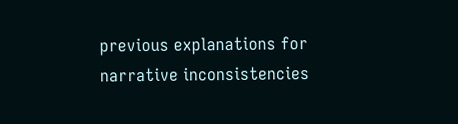previous explanations for narrative inconsistencies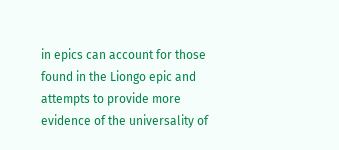in epics can account for those found in the Liongo epic and attempts to provide more evidence of the universality of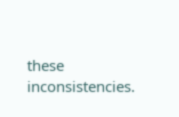these inconsistencies.